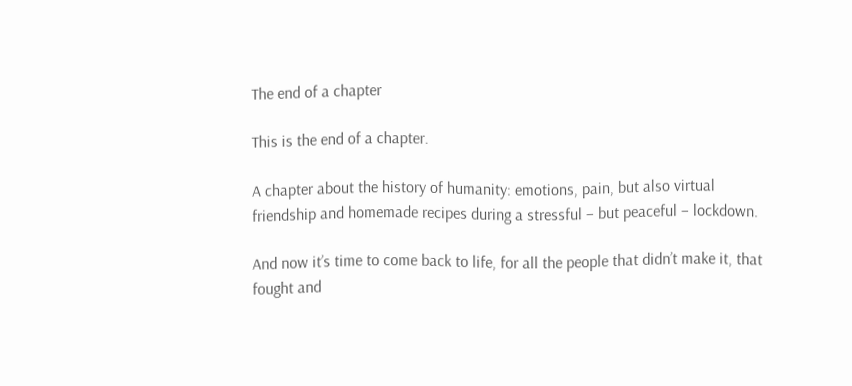The end of a chapter

This is the end of a chapter.

A chapter about the history of humanity: emotions, pain, but also virtual
friendship and homemade recipes during a stressful – but peaceful – lockdown.

And now it’s time to come back to life, for all the people that didn’t make it, that fought and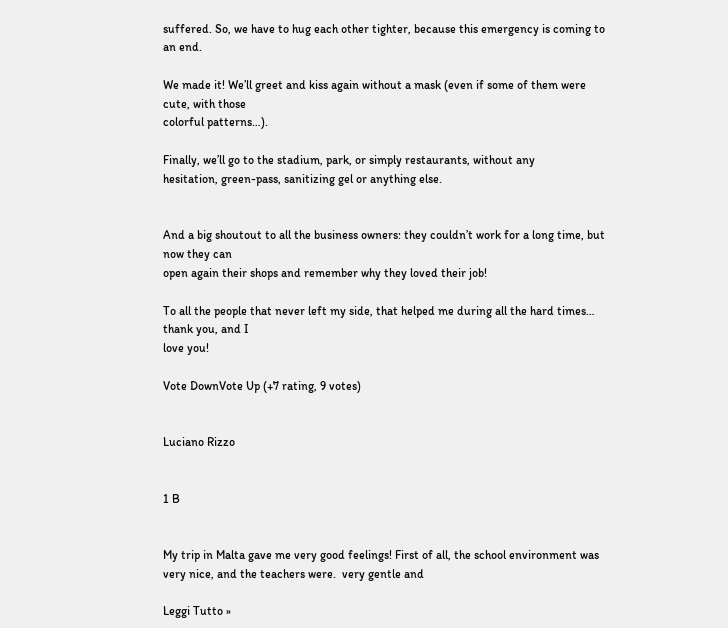suffered. So, we have to hug each other tighter, because this emergency is coming to an end.

We made it! We’ll greet and kiss again without a mask (even if some of them were cute, with those
colorful patterns…).

Finally, we’ll go to the stadium, park, or simply restaurants, without any
hesitation, green-pass, sanitizing gel or anything else.


And a big shoutout to all the business owners: they couldn’t work for a long time, but now they can
open again their shops and remember why they loved their job!

To all the people that never left my side, that helped me during all the hard times… thank you, and I
love you!

Vote DownVote Up (+7 rating, 9 votes)


Luciano Rizzo


1 B


My trip in Malta gave me very good feelings! First of all, the school environment was very nice, and the teachers were.  very gentle and

Leggi Tutto »